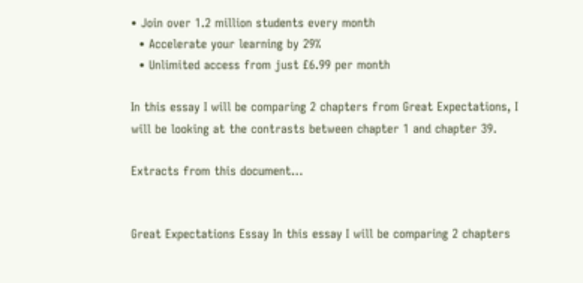• Join over 1.2 million students every month
  • Accelerate your learning by 29%
  • Unlimited access from just £6.99 per month

In this essay I will be comparing 2 chapters from Great Expectations, I will be looking at the contrasts between chapter 1 and chapter 39.

Extracts from this document...


Great Expectations Essay In this essay I will be comparing 2 chapters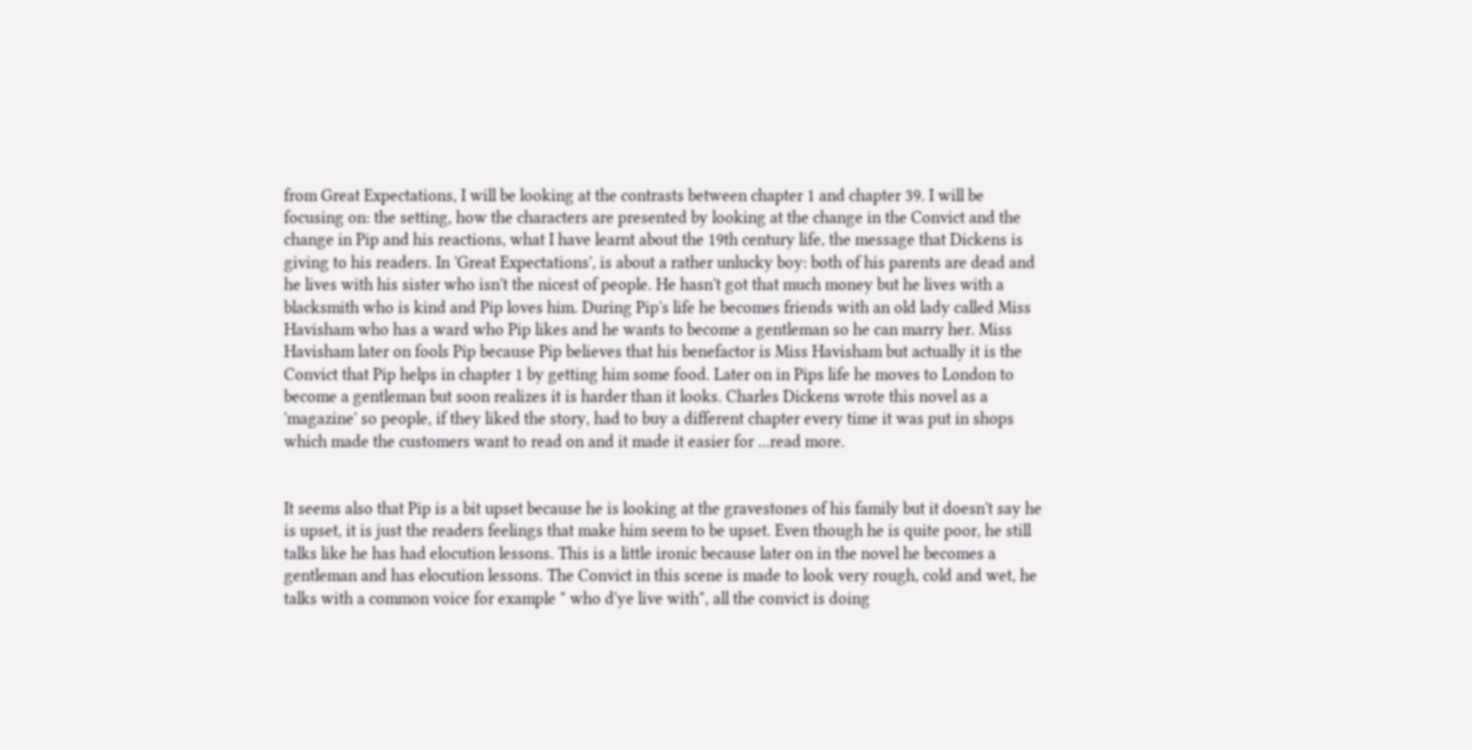from Great Expectations, I will be looking at the contrasts between chapter 1 and chapter 39. I will be focusing on: the setting, how the characters are presented by looking at the change in the Convict and the change in Pip and his reactions, what I have learnt about the 19th century life, the message that Dickens is giving to his readers. In 'Great Expectations', is about a rather unlucky boy: both of his parents are dead and he lives with his sister who isn't the nicest of people. He hasn't got that much money but he lives with a blacksmith who is kind and Pip loves him. During Pip's life he becomes friends with an old lady called Miss Havisham who has a ward who Pip likes and he wants to become a gentleman so he can marry her. Miss Havisham later on fools Pip because Pip believes that his benefactor is Miss Havisham but actually it is the Convict that Pip helps in chapter 1 by getting him some food. Later on in Pips life he moves to London to become a gentleman but soon realizes it is harder than it looks. Charles Dickens wrote this novel as a 'magazine' so people, if they liked the story, had to buy a different chapter every time it was put in shops which made the customers want to read on and it made it easier for ...read more.


It seems also that Pip is a bit upset because he is looking at the gravestones of his family but it doesn't say he is upset, it is just the readers feelings that make him seem to be upset. Even though he is quite poor, he still talks like he has had elocution lessons. This is a little ironic because later on in the novel he becomes a gentleman and has elocution lessons. The Convict in this scene is made to look very rough, cold and wet, he talks with a common voice for example " who d'ye live with", all the convict is doing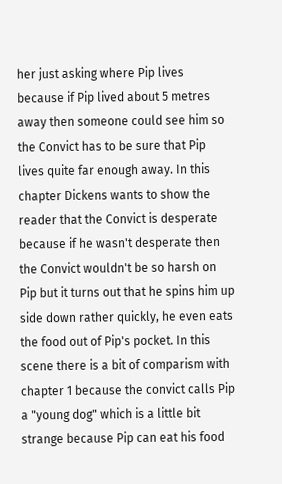her just asking where Pip lives because if Pip lived about 5 metres away then someone could see him so the Convict has to be sure that Pip lives quite far enough away. In this chapter Dickens wants to show the reader that the Convict is desperate because if he wasn't desperate then the Convict wouldn't be so harsh on Pip but it turns out that he spins him up side down rather quickly, he even eats the food out of Pip's pocket. In this scene there is a bit of comparism with chapter 1 because the convict calls Pip a "young dog" which is a little bit strange because Pip can eat his food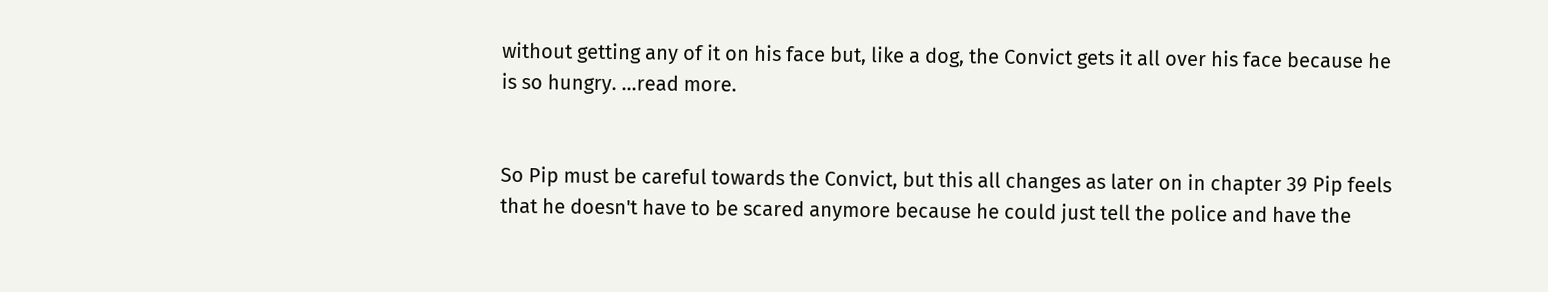without getting any of it on his face but, like a dog, the Convict gets it all over his face because he is so hungry. ...read more.


So Pip must be careful towards the Convict, but this all changes as later on in chapter 39 Pip feels that he doesn't have to be scared anymore because he could just tell the police and have the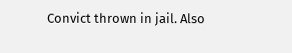Convict thrown in jail. Also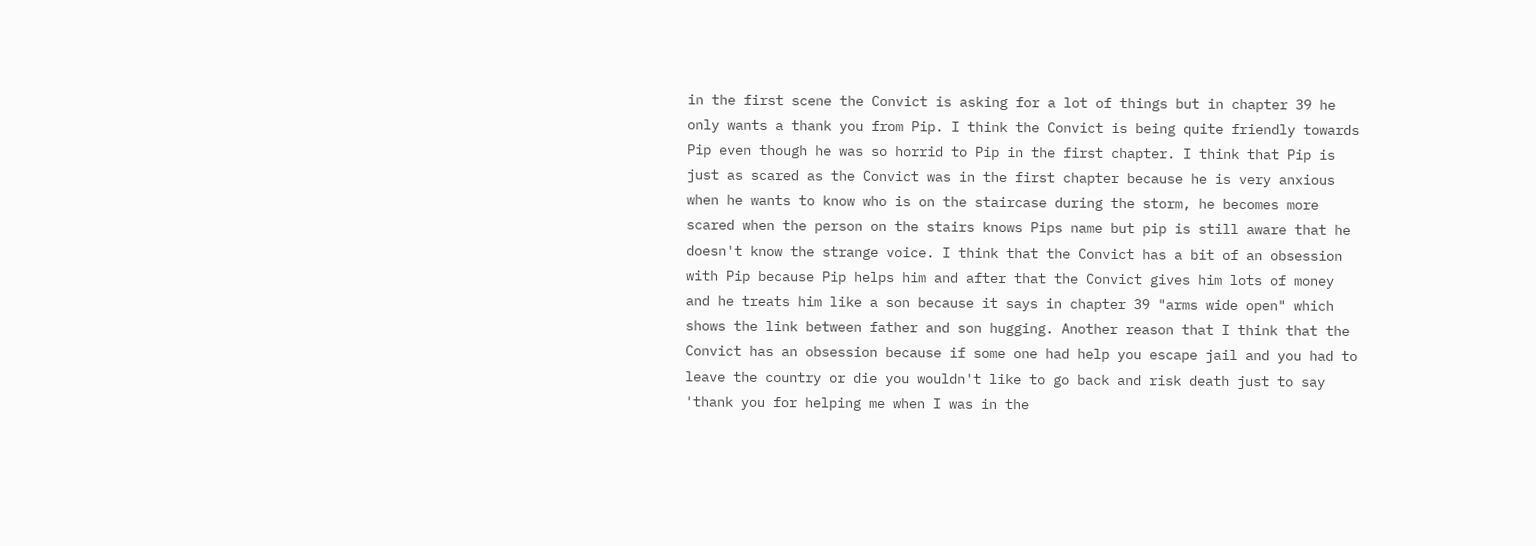in the first scene the Convict is asking for a lot of things but in chapter 39 he only wants a thank you from Pip. I think the Convict is being quite friendly towards Pip even though he was so horrid to Pip in the first chapter. I think that Pip is just as scared as the Convict was in the first chapter because he is very anxious when he wants to know who is on the staircase during the storm, he becomes more scared when the person on the stairs knows Pips name but pip is still aware that he doesn't know the strange voice. I think that the Convict has a bit of an obsession with Pip because Pip helps him and after that the Convict gives him lots of money and he treats him like a son because it says in chapter 39 "arms wide open" which shows the link between father and son hugging. Another reason that I think that the Convict has an obsession because if some one had help you escape jail and you had to leave the country or die you wouldn't like to go back and risk death just to say 'thank you for helping me when I was in the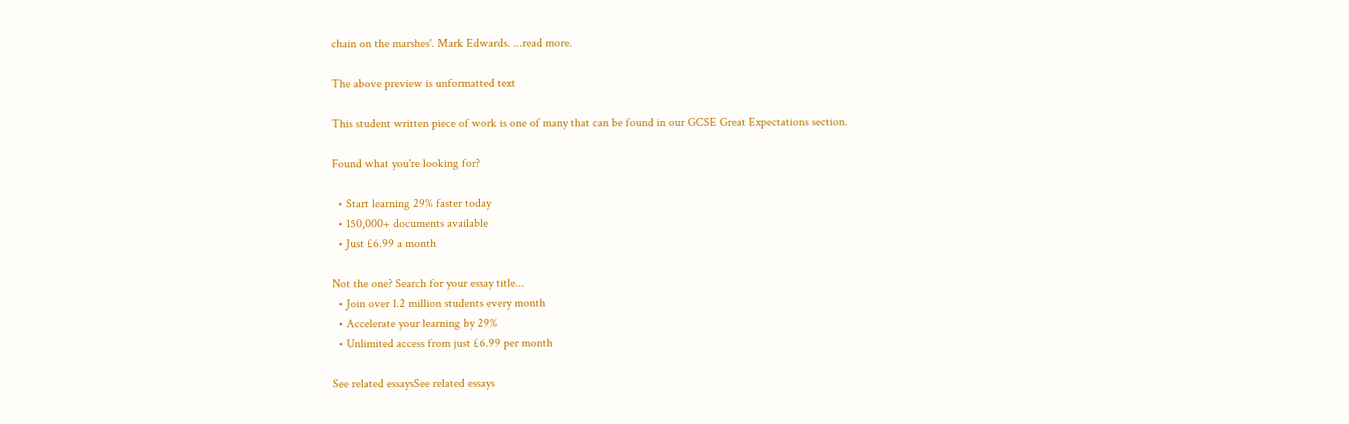chain on the marshes'. Mark Edwards. ...read more.

The above preview is unformatted text

This student written piece of work is one of many that can be found in our GCSE Great Expectations section.

Found what you're looking for?

  • Start learning 29% faster today
  • 150,000+ documents available
  • Just £6.99 a month

Not the one? Search for your essay title...
  • Join over 1.2 million students every month
  • Accelerate your learning by 29%
  • Unlimited access from just £6.99 per month

See related essaysSee related essays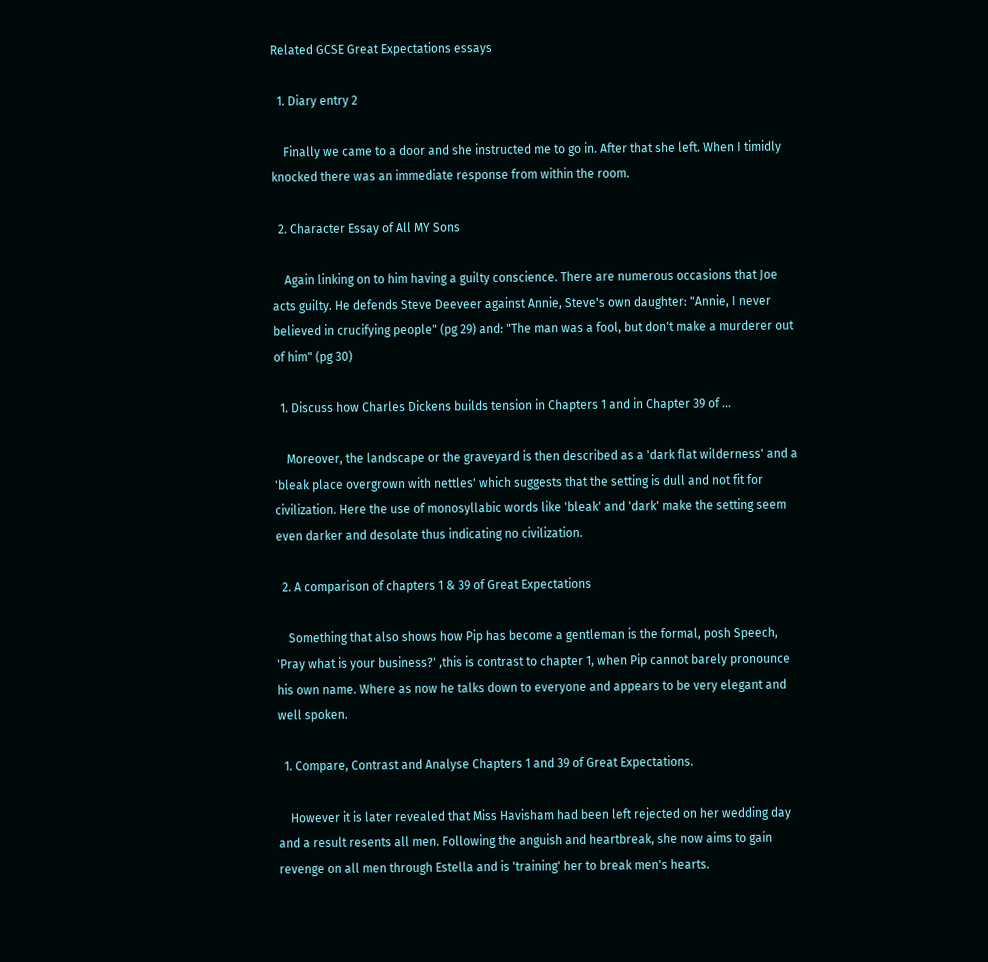Related GCSE Great Expectations essays

  1. Diary entry 2

    Finally we came to a door and she instructed me to go in. After that she left. When I timidly knocked there was an immediate response from within the room.

  2. Character Essay of All MY Sons

    Again linking on to him having a guilty conscience. There are numerous occasions that Joe acts guilty. He defends Steve Deeveer against Annie, Steve's own daughter: "Annie, I never believed in crucifying people" (pg 29) and: "The man was a fool, but don't make a murderer out of him" (pg 30)

  1. Discuss how Charles Dickens builds tension in Chapters 1 and in Chapter 39 of ...

    Moreover, the landscape or the graveyard is then described as a 'dark flat wilderness' and a 'bleak place overgrown with nettles' which suggests that the setting is dull and not fit for civilization. Here the use of monosyllabic words like 'bleak' and 'dark' make the setting seem even darker and desolate thus indicating no civilization.

  2. A comparison of chapters 1 & 39 of Great Expectations

    Something that also shows how Pip has become a gentleman is the formal, posh Speech, 'Pray what is your business?' ,this is contrast to chapter 1, when Pip cannot barely pronounce his own name. Where as now he talks down to everyone and appears to be very elegant and well spoken.

  1. Compare, Contrast and Analyse Chapters 1 and 39 of Great Expectations.

    However it is later revealed that Miss Havisham had been left rejected on her wedding day and a result resents all men. Following the anguish and heartbreak, she now aims to gain revenge on all men through Estella and is 'training' her to break men's hearts.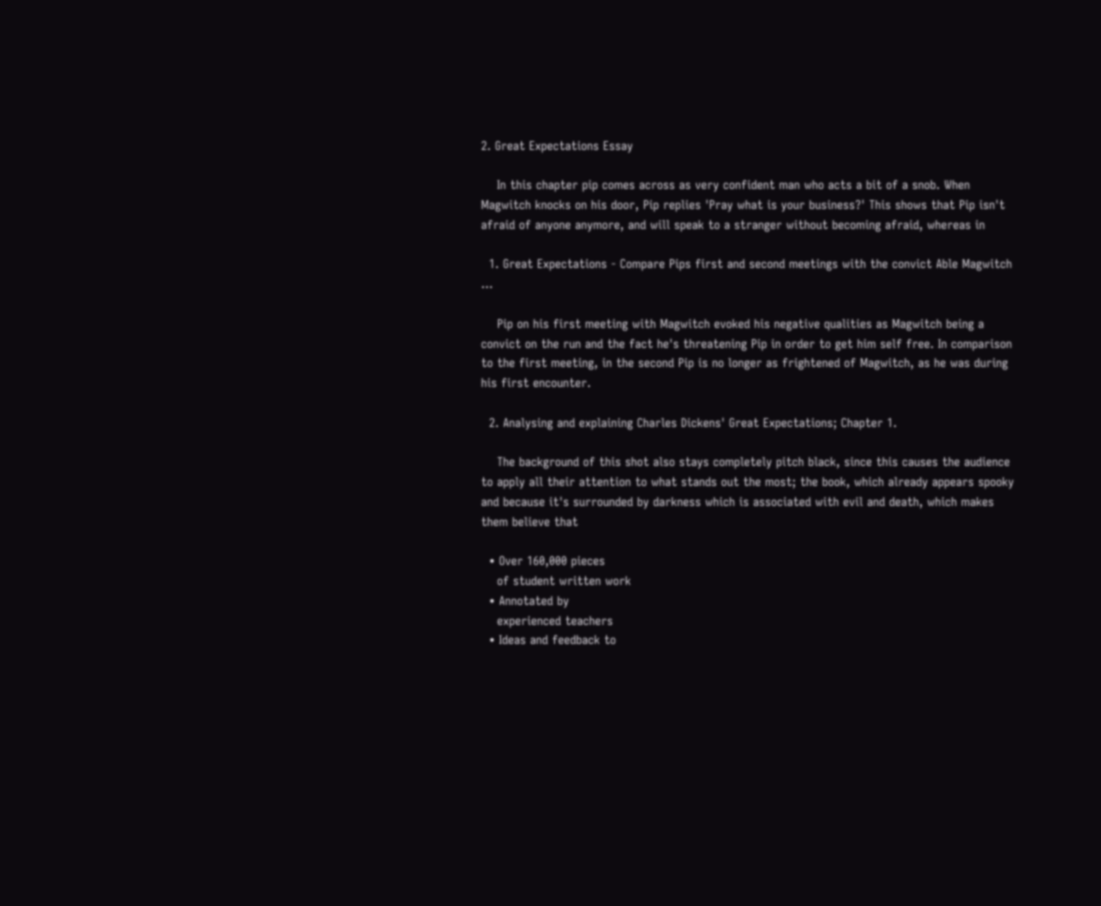2. Great Expectations Essay

    In this chapter pip comes across as very confident man who acts a bit of a snob. When Magwitch knocks on his door, Pip replies 'Pray what is your business?' This shows that Pip isn't afraid of anyone anymore, and will speak to a stranger without becoming afraid, whereas in

  1. Great Expectations - Compare Pips first and second meetings with the convict Able Magwitch ...

    Pip on his first meeting with Magwitch evoked his negative qualities as Magwitch being a convict on the run and the fact he's threatening Pip in order to get him self free. In comparison to the first meeting, in the second Pip is no longer as frightened of Magwitch, as he was during his first encounter.

  2. Analysing and explaining Charles Dickens' Great Expectations; Chapter 1.

    The background of this shot also stays completely pitch black, since this causes the audience to apply all their attention to what stands out the most; the book, which already appears spooky and because it's surrounded by darkness which is associated with evil and death, which makes them believe that

  • Over 160,000 pieces
    of student written work
  • Annotated by
    experienced teachers
  • Ideas and feedback to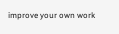improve your own work